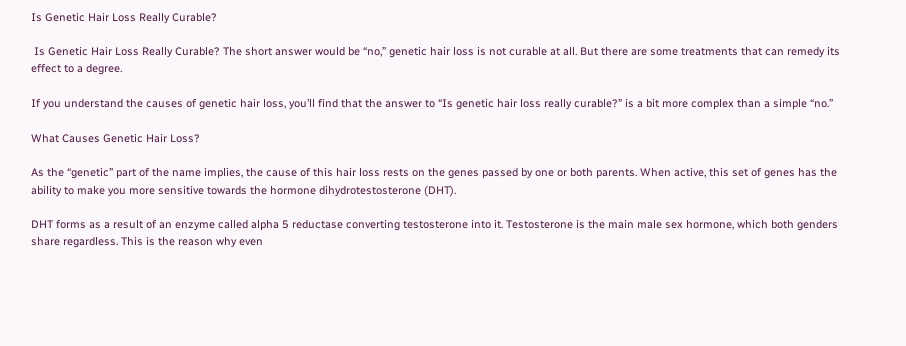Is Genetic Hair Loss Really Curable?

 Is Genetic Hair Loss Really Curable? The short answer would be “no,” genetic hair loss is not curable at all. But there are some treatments that can remedy its effect to a degree.

If you understand the causes of genetic hair loss, you’ll find that the answer to “Is genetic hair loss really curable?” is a bit more complex than a simple “no.”

What Causes Genetic Hair Loss?

As the “genetic” part of the name implies, the cause of this hair loss rests on the genes passed by one or both parents. When active, this set of genes has the ability to make you more sensitive towards the hormone dihydrotestosterone (DHT).

DHT forms as a result of an enzyme called alpha 5 reductase converting testosterone into it. Testosterone is the main male sex hormone, which both genders share regardless. This is the reason why even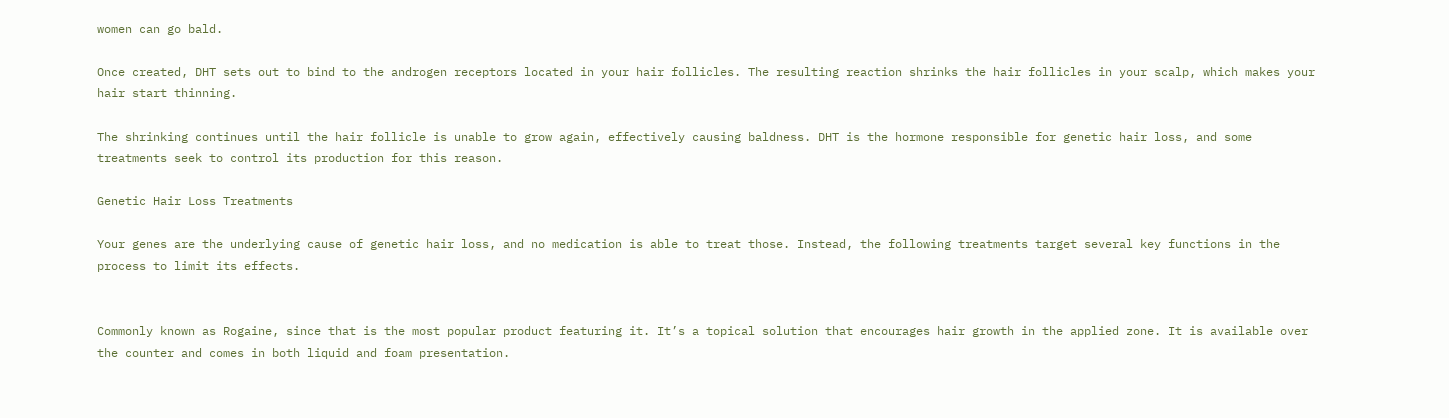women can go bald.

Once created, DHT sets out to bind to the androgen receptors located in your hair follicles. The resulting reaction shrinks the hair follicles in your scalp, which makes your hair start thinning.

The shrinking continues until the hair follicle is unable to grow again, effectively causing baldness. DHT is the hormone responsible for genetic hair loss, and some treatments seek to control its production for this reason.

Genetic Hair Loss Treatments

Your genes are the underlying cause of genetic hair loss, and no medication is able to treat those. Instead, the following treatments target several key functions in the process to limit its effects.


Commonly known as Rogaine, since that is the most popular product featuring it. It’s a topical solution that encourages hair growth in the applied zone. It is available over the counter and comes in both liquid and foam presentation.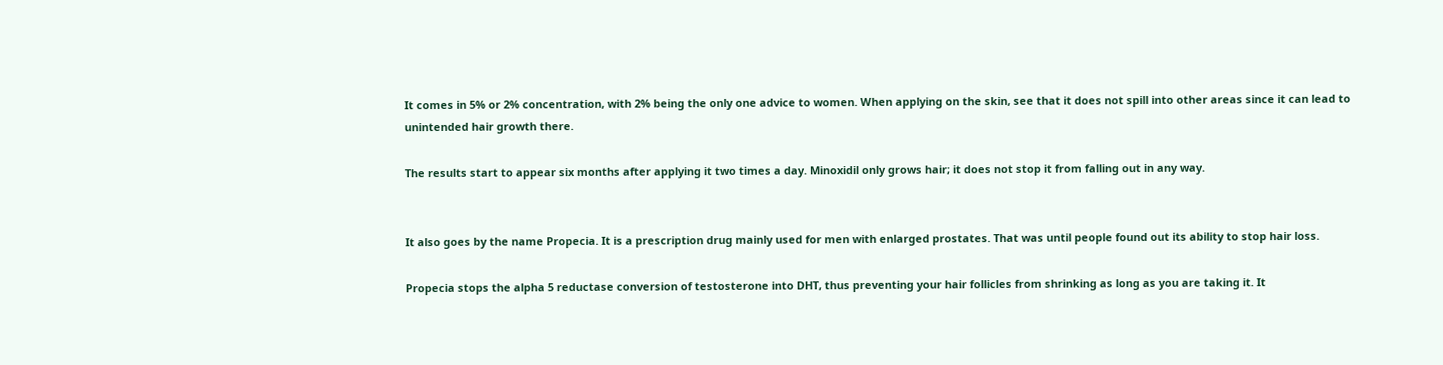It comes in 5% or 2% concentration, with 2% being the only one advice to women. When applying on the skin, see that it does not spill into other areas since it can lead to unintended hair growth there.

The results start to appear six months after applying it two times a day. Minoxidil only grows hair; it does not stop it from falling out in any way.


It also goes by the name Propecia. It is a prescription drug mainly used for men with enlarged prostates. That was until people found out its ability to stop hair loss.

Propecia stops the alpha 5 reductase conversion of testosterone into DHT, thus preventing your hair follicles from shrinking as long as you are taking it. It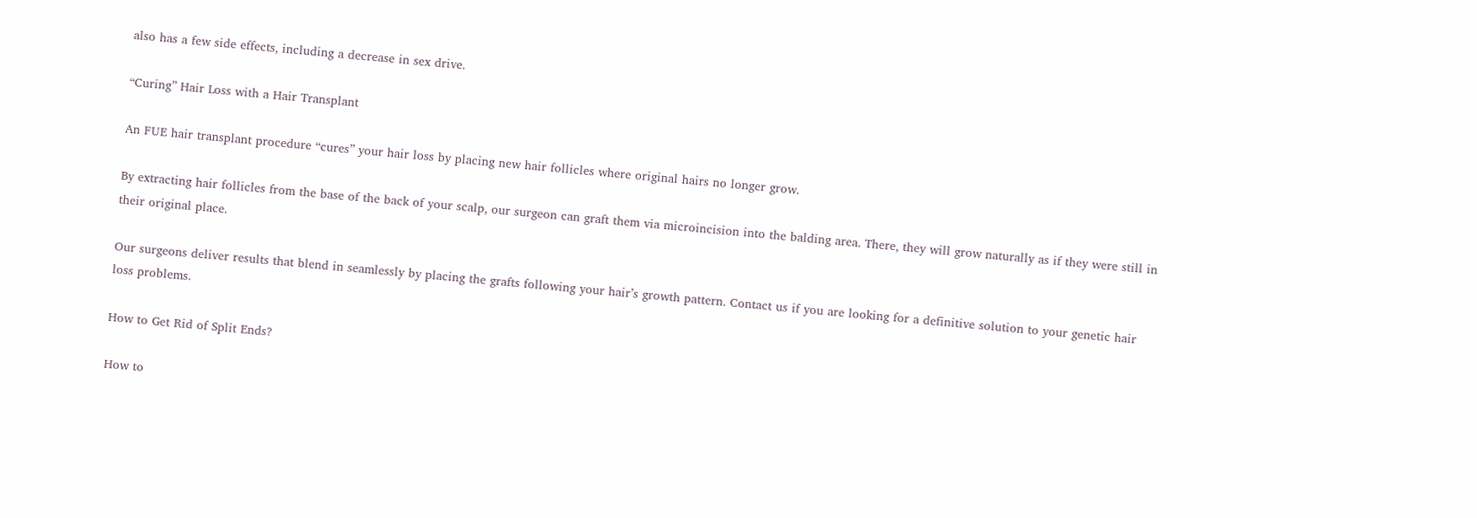also has a few side effects, including a decrease in sex drive.

“Curing” Hair Loss with a Hair Transplant

An FUE hair transplant procedure “cures” your hair loss by placing new hair follicles where original hairs no longer grow.

By extracting hair follicles from the base of the back of your scalp, our surgeon can graft them via microincision into the balding area. There, they will grow naturally as if they were still in their original place.

Our surgeons deliver results that blend in seamlessly by placing the grafts following your hair’s growth pattern. Contact us if you are looking for a definitive solution to your genetic hair loss problems.

How to Get Rid of Split Ends?

How to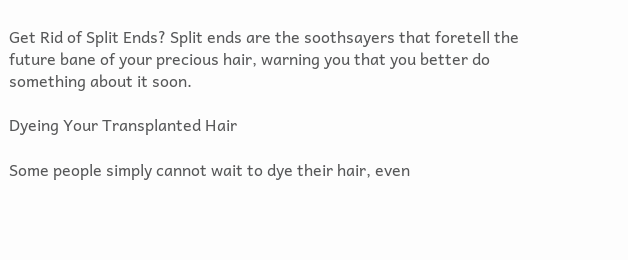Get Rid of Split Ends? Split ends are the soothsayers that foretell the future bane of your precious hair, warning you that you better do something about it soon.

Dyeing Your Transplanted Hair

Some people simply cannot wait to dye their hair, even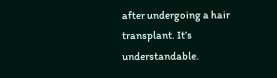after undergoing a hair transplant. It’s understandable.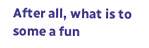After all, what is to some a fun